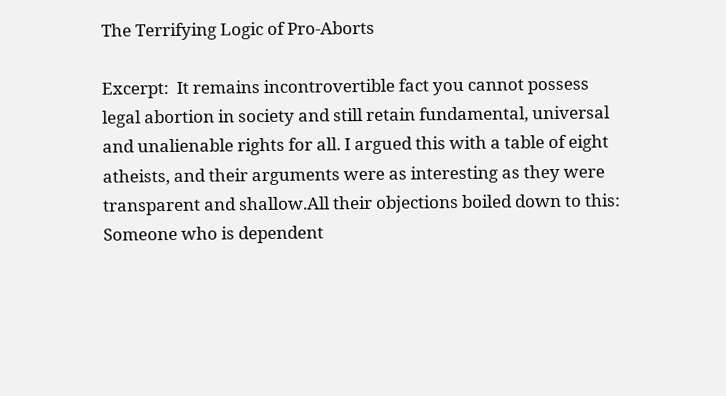The Terrifying Logic of Pro-Aborts

Excerpt:  It remains incontrovertible fact you cannot possess legal abortion in society and still retain fundamental, universal and unalienable rights for all. I argued this with a table of eight atheists, and their arguments were as interesting as they were transparent and shallow.All their objections boiled down to this: Someone who is dependent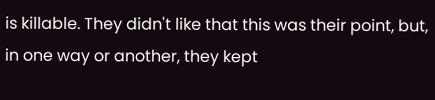is killable. They didn't like that this was their point, but, in one way or another, they kept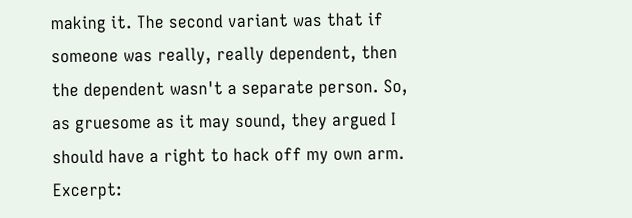making it. The second variant was that if someone was really, really dependent, then the dependent wasn't a separate person. So, as gruesome as it may sound, they argued I should have a right to hack off my own arm. Excerpt: